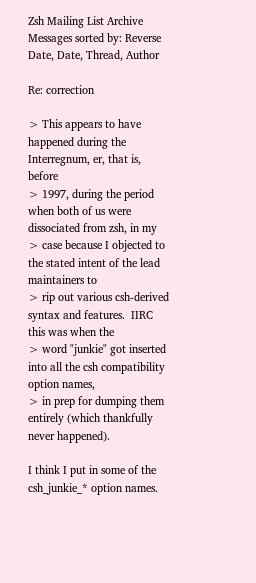Zsh Mailing List Archive
Messages sorted by: Reverse Date, Date, Thread, Author

Re: correction

> This appears to have happened during the Interregnum, er, that is, before
> 1997, during the period when both of us were dissociated from zsh, in my
> case because I objected to the stated intent of the lead maintainers to
> rip out various csh-derived syntax and features.  IIRC this was when the
> word "junkie" got inserted into all the csh compatibility option names,
> in prep for dumping them entirely (which thankfully never happened).

I think I put in some of the csh_junkie_* option names.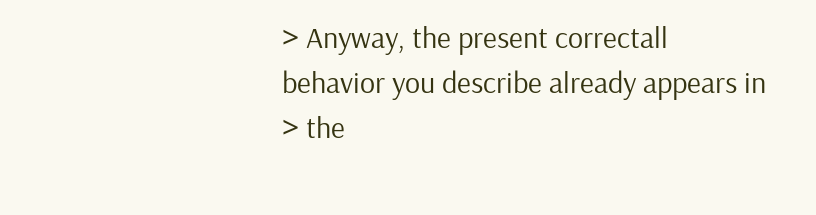> Anyway, the present correctall behavior you describe already appears in
> the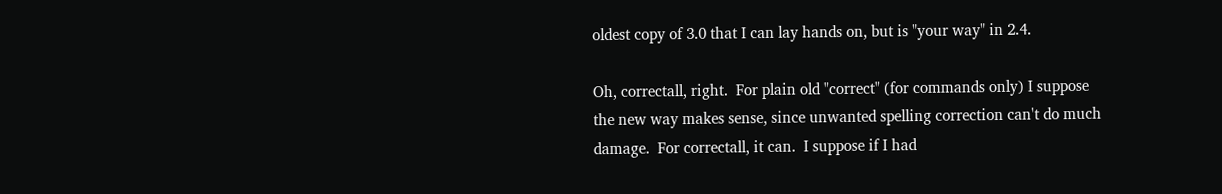oldest copy of 3.0 that I can lay hands on, but is "your way" in 2.4.

Oh, correctall, right.  For plain old "correct" (for commands only) I suppose
the new way makes sense, since unwanted spelling correction can't do much
damage.  For correctall, it can.  I suppose if I had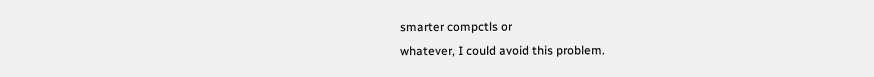smarter compctls or
whatever, I could avoid this problem.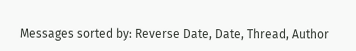Messages sorted by: Reverse Date, Date, Thread, Author